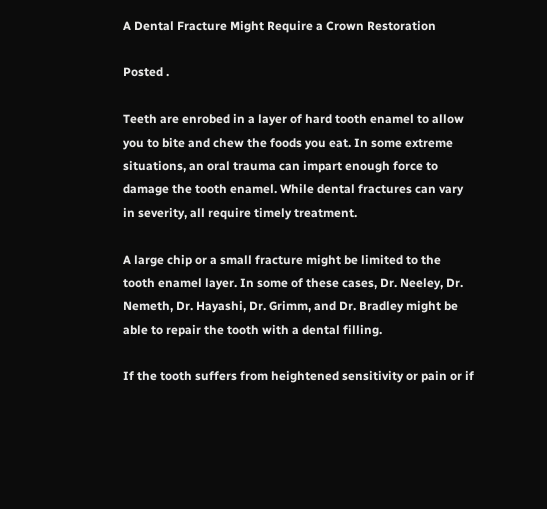A Dental Fracture Might Require a Crown Restoration

Posted .

Teeth are enrobed in a layer of hard tooth enamel to allow you to bite and chew the foods you eat. In some extreme situations, an oral trauma can impart enough force to damage the tooth enamel. While dental fractures can vary in severity, all require timely treatment.

A large chip or a small fracture might be limited to the tooth enamel layer. In some of these cases, Dr. Neeley, Dr. Nemeth, Dr. Hayashi, Dr. Grimm, and Dr. Bradley might be able to repair the tooth with a dental filling.

If the tooth suffers from heightened sensitivity or pain or if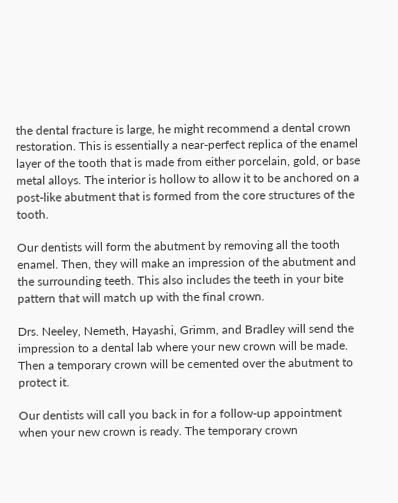the dental fracture is large, he might recommend a dental crown restoration. This is essentially a near-perfect replica of the enamel layer of the tooth that is made from either porcelain, gold, or base metal alloys. The interior is hollow to allow it to be anchored on a post-like abutment that is formed from the core structures of the tooth.

Our dentists will form the abutment by removing all the tooth enamel. Then, they will make an impression of the abutment and the surrounding teeth. This also includes the teeth in your bite pattern that will match up with the final crown.

Drs. Neeley, Nemeth, Hayashi, Grimm, and Bradley will send the impression to a dental lab where your new crown will be made. Then a temporary crown will be cemented over the abutment to protect it.

Our dentists will call you back in for a follow-up appointment when your new crown is ready. The temporary crown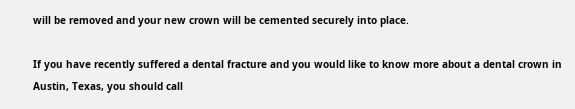will be removed and your new crown will be cemented securely into place.

If you have recently suffered a dental fracture and you would like to know more about a dental crown in Austin, Texas, you should call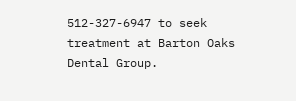512-327-6947 to seek treatment at Barton Oaks Dental Group.